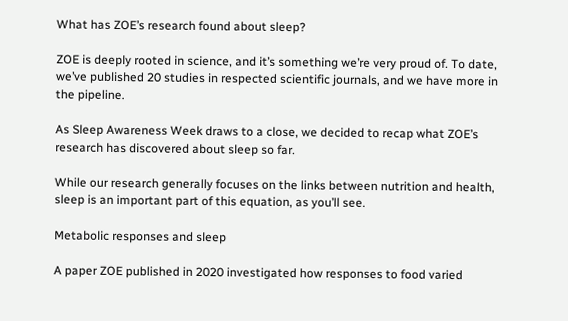What has ZOE’s research found about sleep?

ZOE is deeply rooted in science, and it’s something we’re very proud of. To date, we’ve published 20 studies in respected scientific journals, and we have more in the pipeline.

As Sleep Awareness Week draws to a close, we decided to recap what ZOE’s research has discovered about sleep so far.

While our research generally focuses on the links between nutrition and health, sleep is an important part of this equation, as you’ll see.

Metabolic responses and sleep

A paper ZOE published in 2020 investigated how responses to food varied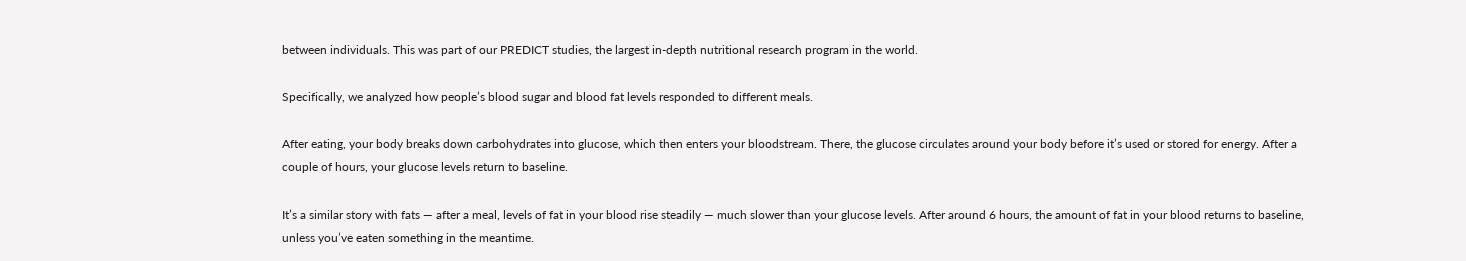between individuals. This was part of our PREDICT studies, the largest in-depth nutritional research program in the world.

Specifically, we analyzed how people’s blood sugar and blood fat levels responded to different meals.

After eating, your body breaks down carbohydrates into glucose, which then enters your bloodstream. There, the glucose circulates around your body before it’s used or stored for energy. After a couple of hours, your glucose levels return to baseline.

It’s a similar story with fats — after a meal, levels of fat in your blood rise steadily — much slower than your glucose levels. After around 6 hours, the amount of fat in your blood returns to baseline, unless you’ve eaten something in the meantime.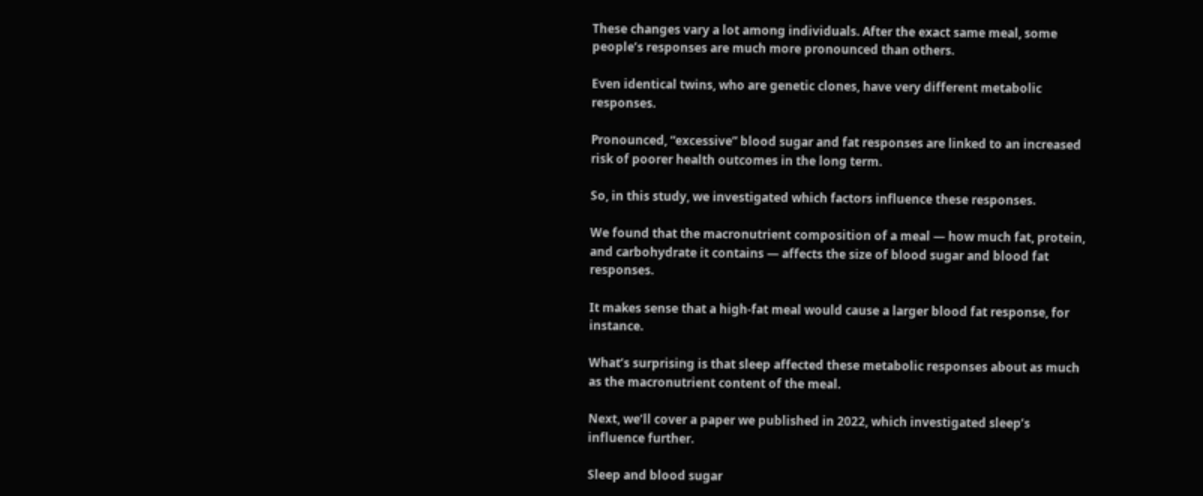These changes vary a lot among individuals. After the exact same meal, some people’s responses are much more pronounced than others.

Even identical twins, who are genetic clones, have very different metabolic responses.

Pronounced, “excessive” blood sugar and fat responses are linked to an increased risk of poorer health outcomes in the long term.

So, in this study, we investigated which factors influence these responses.

We found that the macronutrient composition of a meal — how much fat, protein, and carbohydrate it contains — affects the size of blood sugar and blood fat responses.

It makes sense that a high-fat meal would cause a larger blood fat response, for instance.

What’s surprising is that sleep affected these metabolic responses about as much as the macronutrient content of the meal.

Next, we’ll cover a paper we published in 2022, which investigated sleep’s influence further.

Sleep and blood sugar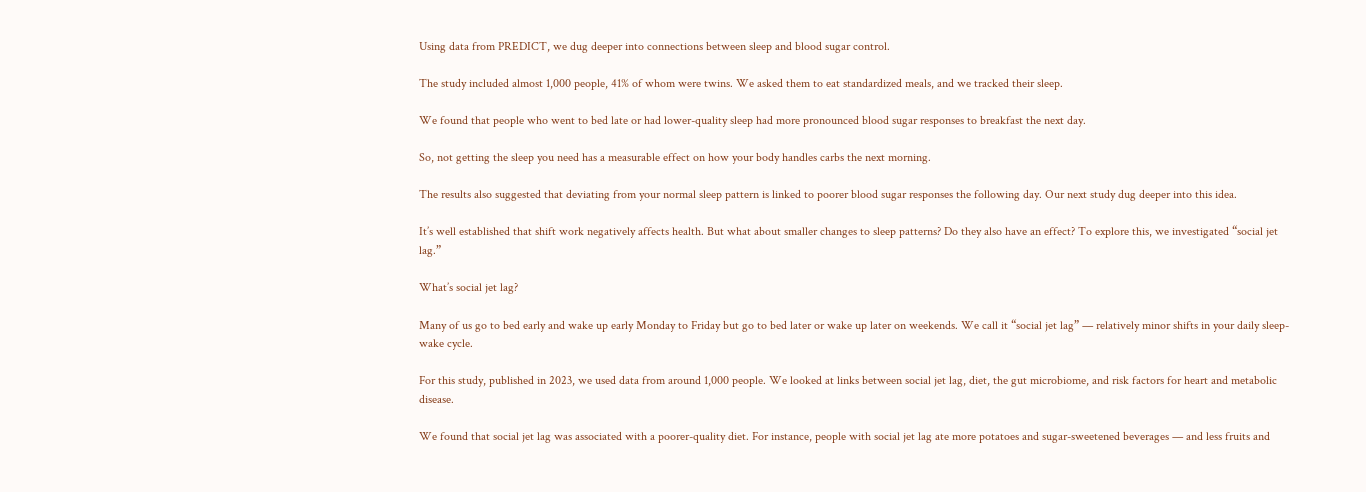Using data from PREDICT, we dug deeper into connections between sleep and blood sugar control.

The study included almost 1,000 people, 41% of whom were twins. We asked them to eat standardized meals, and we tracked their sleep.

We found that people who went to bed late or had lower-quality sleep had more pronounced blood sugar responses to breakfast the next day.

So, not getting the sleep you need has a measurable effect on how your body handles carbs the next morning.

The results also suggested that deviating from your normal sleep pattern is linked to poorer blood sugar responses the following day. Our next study dug deeper into this idea.

It’s well established that shift work negatively affects health. But what about smaller changes to sleep patterns? Do they also have an effect? To explore this, we investigated “social jet lag.”

What’s social jet lag?

Many of us go to bed early and wake up early Monday to Friday but go to bed later or wake up later on weekends. We call it “social jet lag” — relatively minor shifts in your daily sleep-wake cycle.

For this study, published in 2023, we used data from around 1,000 people. We looked at links between social jet lag, diet, the gut microbiome, and risk factors for heart and metabolic disease.

We found that social jet lag was associated with a poorer-quality diet. For instance, people with social jet lag ate more potatoes and sugar-sweetened beverages — and less fruits and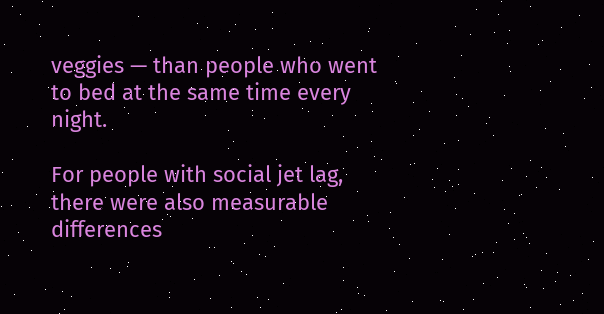veggies — than people who went to bed at the same time every night.

For people with social jet lag, there were also measurable differences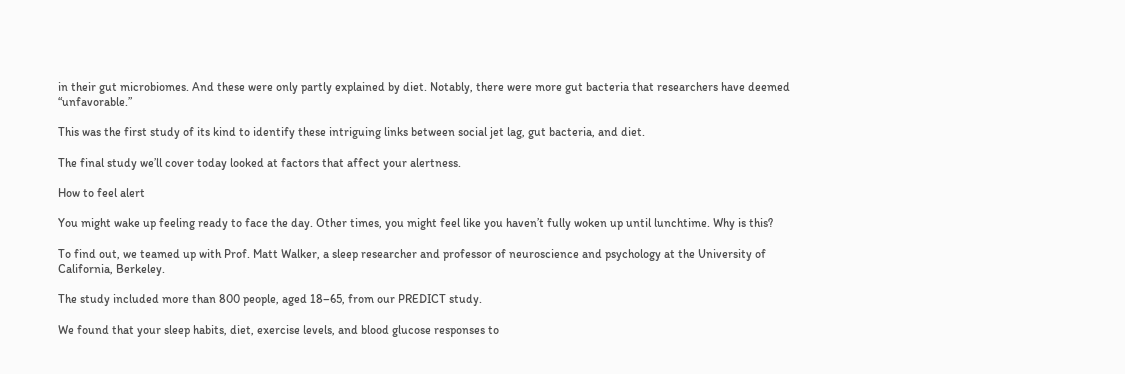in their gut microbiomes. And these were only partly explained by diet. Notably, there were more gut bacteria that researchers have deemed “unfavorable.”

This was the first study of its kind to identify these intriguing links between social jet lag, gut bacteria, and diet.

The final study we’ll cover today looked at factors that affect your alertness.

How to feel alert

You might wake up feeling ready to face the day. Other times, you might feel like you haven’t fully woken up until lunchtime. Why is this?

To find out, we teamed up with Prof. Matt Walker, a sleep researcher and professor of neuroscience and psychology at the University of California, Berkeley.

The study included more than 800 people, aged 18–65, from our PREDICT study.

We found that your sleep habits, diet, exercise levels, and blood glucose responses to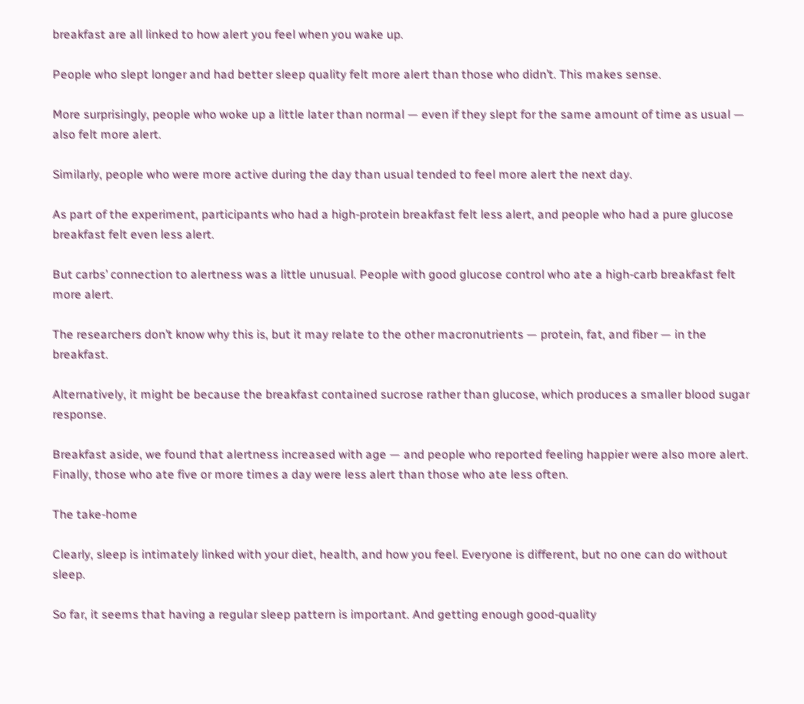breakfast are all linked to how alert you feel when you wake up.

People who slept longer and had better sleep quality felt more alert than those who didn’t. This makes sense.

More surprisingly, people who woke up a little later than normal — even if they slept for the same amount of time as usual — also felt more alert.

Similarly, people who were more active during the day than usual tended to feel more alert the next day.

As part of the experiment, participants who had a high-protein breakfast felt less alert, and people who had a pure glucose breakfast felt even less alert.

But carbs’ connection to alertness was a little unusual. People with good glucose control who ate a high-carb breakfast felt more alert.

The researchers don’t know why this is, but it may relate to the other macronutrients — protein, fat, and fiber — in the breakfast.

Alternatively, it might be because the breakfast contained sucrose rather than glucose, which produces a smaller blood sugar response.

Breakfast aside, we found that alertness increased with age — and people who reported feeling happier were also more alert. Finally, those who ate five or more times a day were less alert than those who ate less often.

The take-home

Clearly, sleep is intimately linked with your diet, health, and how you feel. Everyone is different, but no one can do without sleep.

So far, it seems that having a regular sleep pattern is important. And getting enough good-quality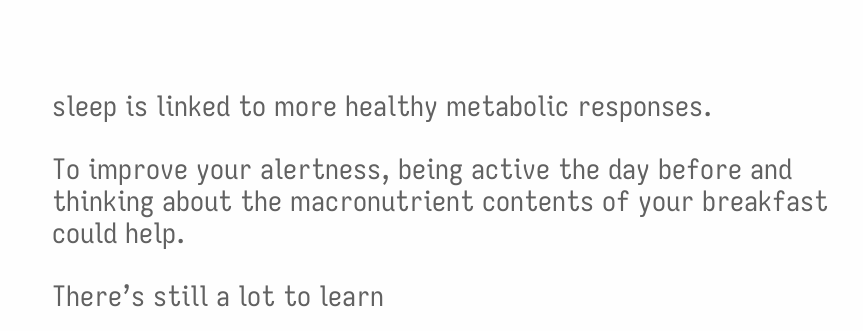sleep is linked to more healthy metabolic responses.

To improve your alertness, being active the day before and thinking about the macronutrient contents of your breakfast could help.

There’s still a lot to learn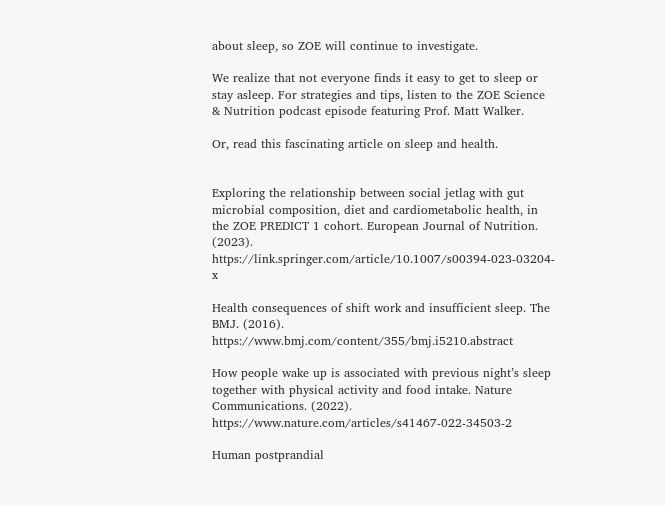about sleep, so ZOE will continue to investigate.

We realize that not everyone finds it easy to get to sleep or stay asleep. For strategies and tips, listen to the ZOE Science & Nutrition podcast episode featuring Prof. Matt Walker.

Or, read this fascinating article on sleep and health.


Exploring the relationship between social jetlag with gut microbial composition, diet and cardiometabolic health, in the ZOE PREDICT 1 cohort. European Journal of Nutrition. (2023). https://link.springer.com/article/10.1007/s00394-023-03204-x

Health consequences of shift work and insufficient sleep. The BMJ. (2016). https://www.bmj.com/content/355/bmj.i5210.abstract

How people wake up is associated with previous night’s sleep together with physical activity and food intake. Nature Communications. (2022). https://www.nature.com/articles/s41467-022-34503-2

Human postprandial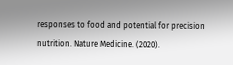responses to food and potential for precision nutrition. Nature Medicine. (2020).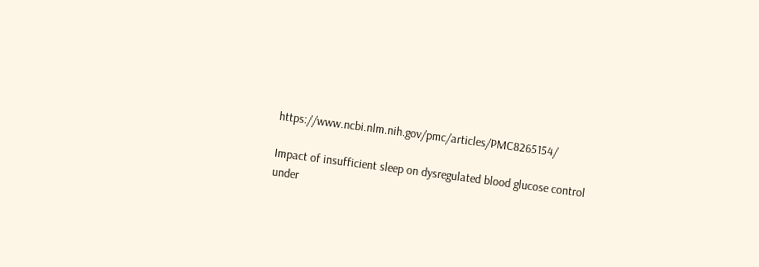https://www.ncbi.nlm.nih.gov/pmc/articles/PMC8265154/

Impact of insufficient sleep on dysregulated blood glucose control under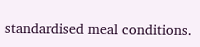standardised meal conditions.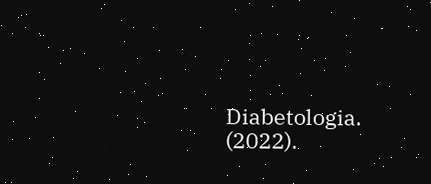Diabetologia. (2022).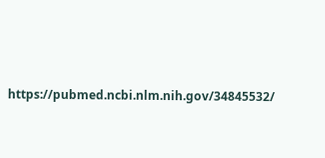https://pubmed.ncbi.nlm.nih.gov/34845532/